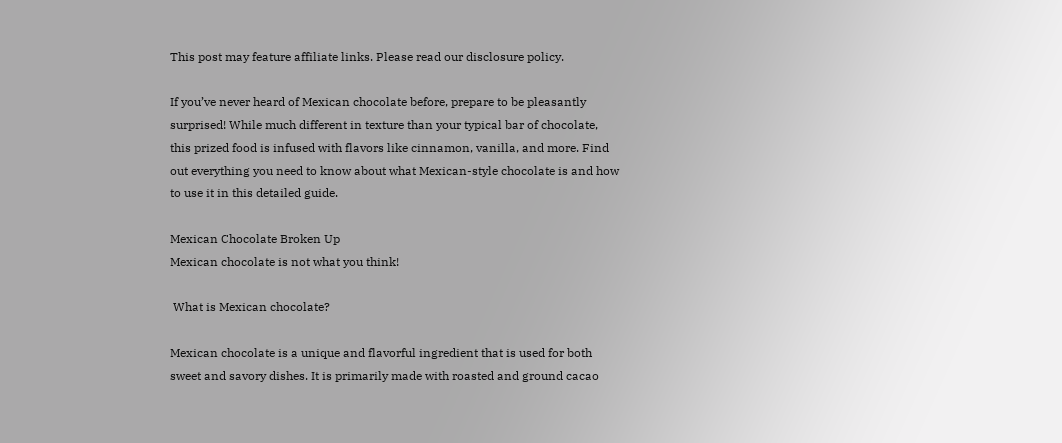This post may feature affiliate links. Please read our disclosure policy.

If you’ve never heard of Mexican chocolate before, prepare to be pleasantly surprised! While much different in texture than your typical bar of chocolate, this prized food is infused with flavors like cinnamon, vanilla, and more. Find out everything you need to know about what Mexican-style chocolate is and how to use it in this detailed guide.

Mexican Chocolate Broken Up
Mexican chocolate is not what you think!

 What is Mexican chocolate?

Mexican chocolate is a unique and flavorful ingredient that is used for both sweet and savory dishes. It is primarily made with roasted and ground cacao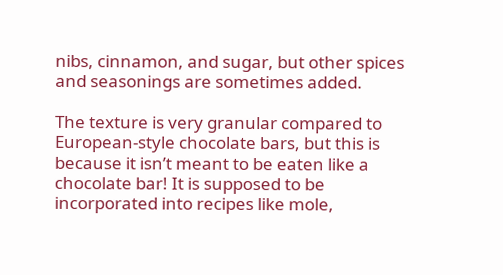nibs, cinnamon, and sugar, but other spices and seasonings are sometimes added.

The texture is very granular compared to European-style chocolate bars, but this is because it isn’t meant to be eaten like a chocolate bar! It is supposed to be incorporated into recipes like mole,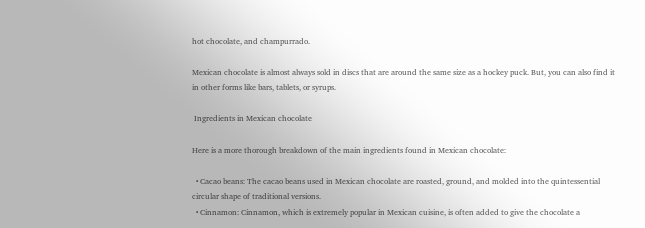hot chocolate, and champurrado.

Mexican chocolate is almost always sold in discs that are around the same size as a hockey puck. But, you can also find it in other forms like bars, tablets, or syrups.

 Ingredients in Mexican chocolate

Here is a more thorough breakdown of the main ingredients found in Mexican chocolate:

  • Cacao beans: The cacao beans used in Mexican chocolate are roasted, ground, and molded into the quintessential circular shape of traditional versions.
  • Cinnamon: Cinnamon, which is extremely popular in Mexican cuisine, is often added to give the chocolate a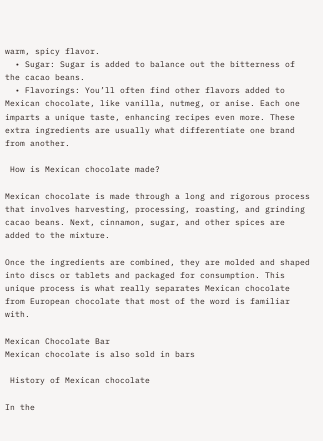warm, spicy flavor.
  • Sugar: Sugar is added to balance out the bitterness of the cacao beans.
  • Flavorings: You’ll often find other flavors added to Mexican chocolate, like vanilla, nutmeg, or anise. Each one imparts a unique taste, enhancing recipes even more. These extra ingredients are usually what differentiate one brand from another.

 How is Mexican chocolate made?

Mexican chocolate is made through a long and rigorous process that involves harvesting, processing, roasting, and grinding cacao beans. Next, cinnamon, sugar, and other spices are added to the mixture.

Once the ingredients are combined, they are molded and shaped into discs or tablets and packaged for consumption. This unique process is what really separates Mexican chocolate from European chocolate that most of the word is familiar with.

Mexican Chocolate Bar
Mexican chocolate is also sold in bars

 History of Mexican chocolate

In the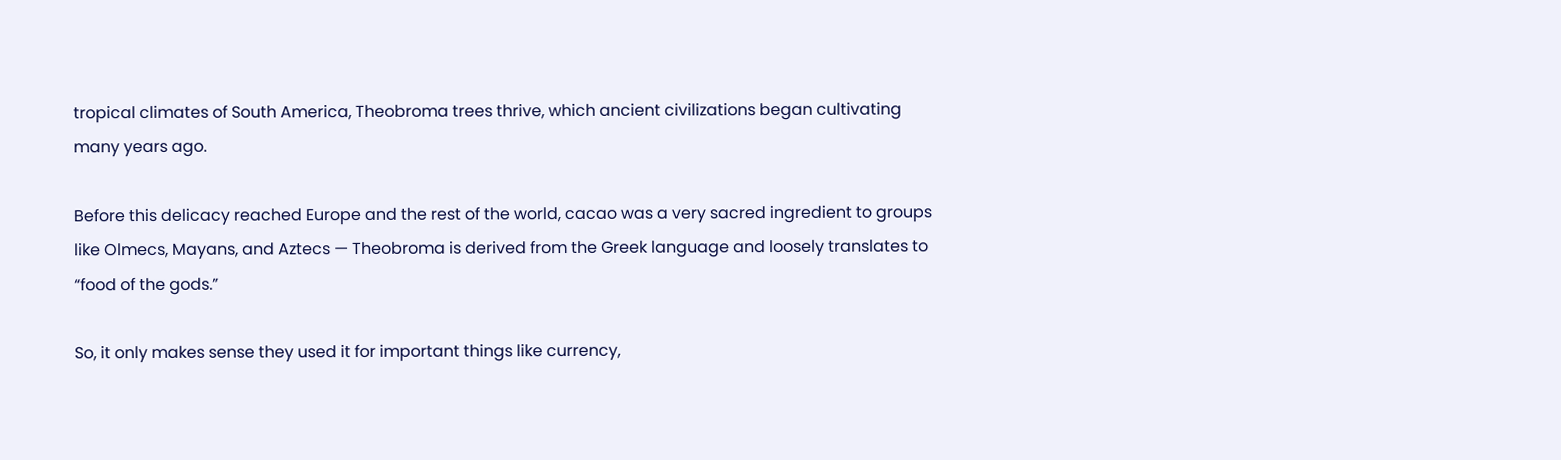tropical climates of South America, Theobroma trees thrive, which ancient civilizations began cultivating many years ago.

Before this delicacy reached Europe and the rest of the world, cacao was a very sacred ingredient to groups like Olmecs, Mayans, and Aztecs — Theobroma is derived from the Greek language and loosely translates to “food of the gods.”

So, it only makes sense they used it for important things like currency,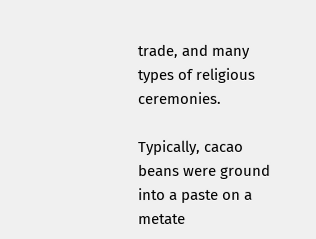trade, and many types of religious ceremonies.

Typically, cacao beans were ground into a paste on a metate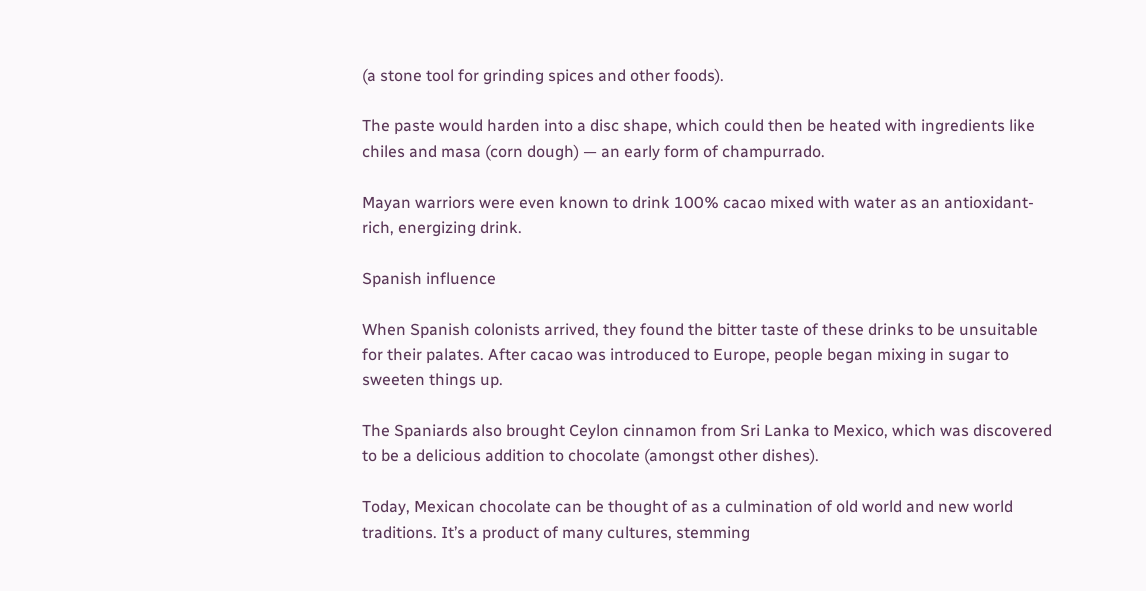(a stone tool for grinding spices and other foods).

The paste would harden into a disc shape, which could then be heated with ingredients like chiles and masa (corn dough) — an early form of champurrado.

Mayan warriors were even known to drink 100% cacao mixed with water as an antioxidant-rich, energizing drink.

Spanish influence

When Spanish colonists arrived, they found the bitter taste of these drinks to be unsuitable for their palates. After cacao was introduced to Europe, people began mixing in sugar to sweeten things up.

The Spaniards also brought Ceylon cinnamon from Sri Lanka to Mexico, which was discovered to be a delicious addition to chocolate (amongst other dishes).

Today, Mexican chocolate can be thought of as a culmination of old world and new world traditions. It’s a product of many cultures, stemming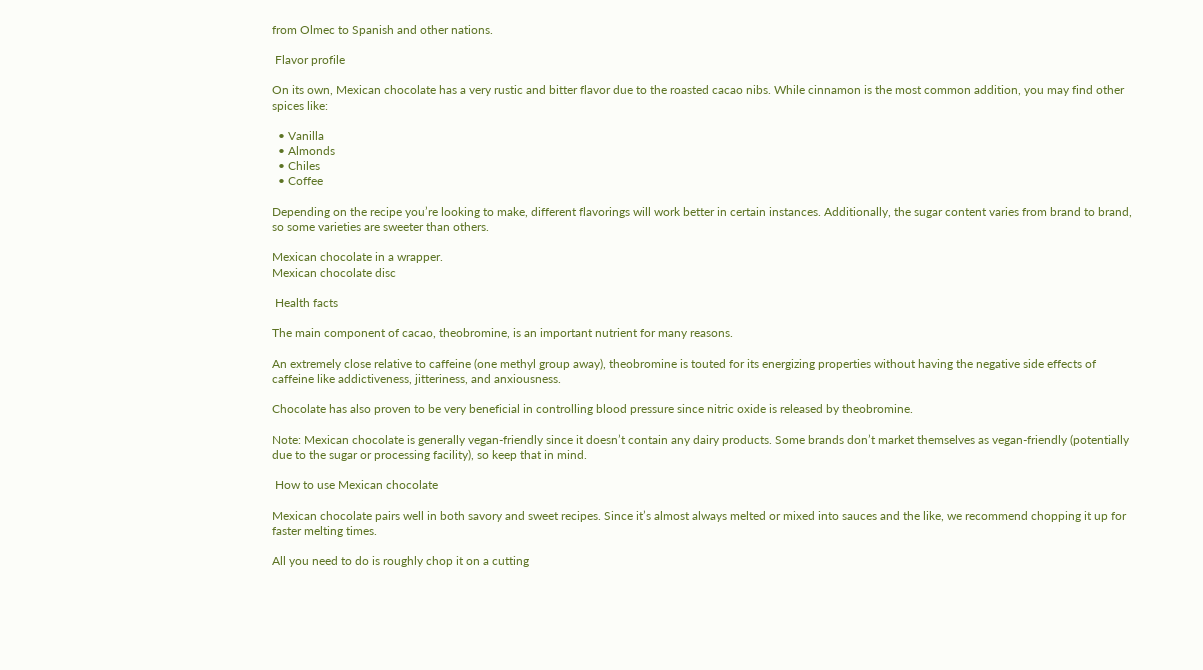from Olmec to Spanish and other nations.

 Flavor profile

On its own, Mexican chocolate has a very rustic and bitter flavor due to the roasted cacao nibs. While cinnamon is the most common addition, you may find other spices like:

  • Vanilla
  • Almonds
  • Chiles
  • Coffee

Depending on the recipe you’re looking to make, different flavorings will work better in certain instances. Additionally, the sugar content varies from brand to brand, so some varieties are sweeter than others.

Mexican chocolate in a wrapper.
Mexican chocolate disc

 Health facts

The main component of cacao, theobromine, is an important nutrient for many reasons.

An extremely close relative to caffeine (one methyl group away), theobromine is touted for its energizing properties without having the negative side effects of caffeine like addictiveness, jitteriness, and anxiousness.

Chocolate has also proven to be very beneficial in controlling blood pressure since nitric oxide is released by theobromine.

Note: Mexican chocolate is generally vegan-friendly since it doesn’t contain any dairy products. Some brands don’t market themselves as vegan-friendly (potentially due to the sugar or processing facility), so keep that in mind.

 How to use Mexican chocolate

Mexican chocolate pairs well in both savory and sweet recipes. Since it’s almost always melted or mixed into sauces and the like, we recommend chopping it up for faster melting times.

All you need to do is roughly chop it on a cutting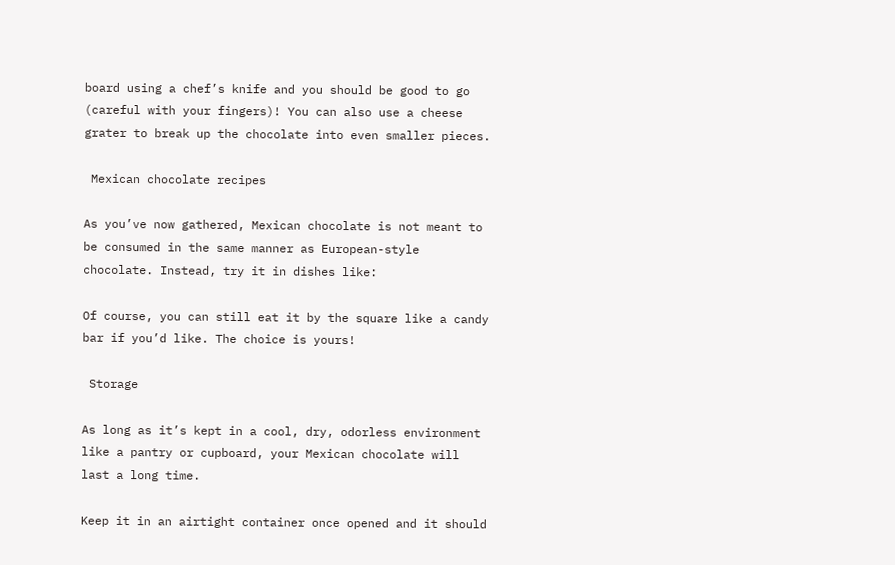board using a chef’s knife and you should be good to go (careful with your fingers)! You can also use a cheese grater to break up the chocolate into even smaller pieces.

 Mexican chocolate recipes

As you’ve now gathered, Mexican chocolate is not meant to be consumed in the same manner as European-style chocolate. Instead, try it in dishes like:

Of course, you can still eat it by the square like a candy bar if you’d like. The choice is yours!

 Storage

As long as it’s kept in a cool, dry, odorless environment like a pantry or cupboard, your Mexican chocolate will last a long time.

Keep it in an airtight container once opened and it should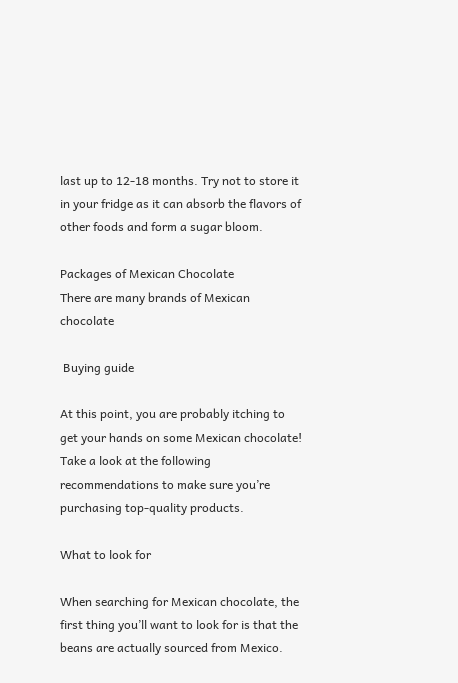last up to 12-18 months. Try not to store it in your fridge as it can absorb the flavors of other foods and form a sugar bloom.

Packages of Mexican Chocolate
There are many brands of Mexican chocolate

 Buying guide

At this point, you are probably itching to get your hands on some Mexican chocolate! Take a look at the following recommendations to make sure you’re purchasing top-quality products.

What to look for

When searching for Mexican chocolate, the first thing you’ll want to look for is that the beans are actually sourced from Mexico.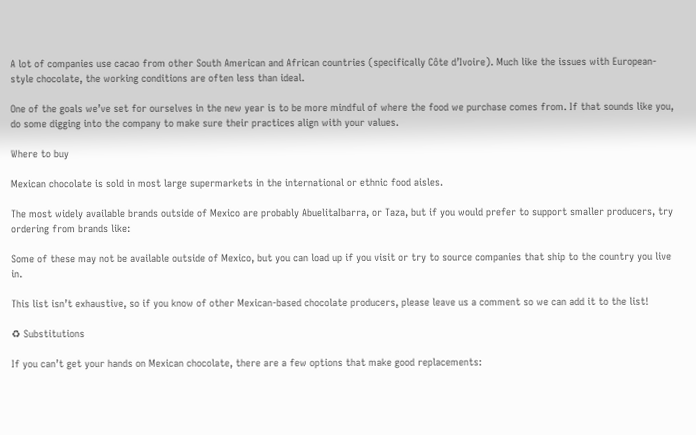A lot of companies use cacao from other South American and African countries (specifically Côte d’Ivoire). Much like the issues with European-style chocolate, the working conditions are often less than ideal.

One of the goals we’ve set for ourselves in the new year is to be more mindful of where the food we purchase comes from. If that sounds like you, do some digging into the company to make sure their practices align with your values.

Where to buy

Mexican chocolate is sold in most large supermarkets in the international or ethnic food aisles.

The most widely available brands outside of Mexico are probably AbuelitaIbarra, or Taza, but if you would prefer to support smaller producers, try ordering from brands like:

Some of these may not be available outside of Mexico, but you can load up if you visit or try to source companies that ship to the country you live in.

This list isn’t exhaustive, so if you know of other Mexican-based chocolate producers, please leave us a comment so we can add it to the list!

♻ Substitutions

If you can’t get your hands on Mexican chocolate, there are a few options that make good replacements: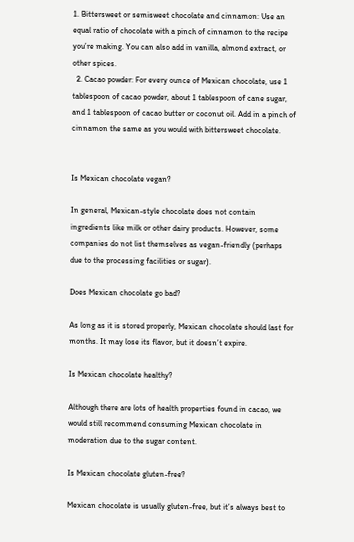1. Bittersweet or semisweet chocolate and cinnamon: Use an equal ratio of chocolate with a pinch of cinnamon to the recipe you’re making. You can also add in vanilla, almond extract, or other spices.
  2. Cacao powder: For every ounce of Mexican chocolate, use 1 tablespoon of cacao powder, about 1 tablespoon of cane sugar, and 1 tablespoon of cacao butter or coconut oil. Add in a pinch of cinnamon the same as you would with bittersweet chocolate.


Is Mexican chocolate vegan?

In general, Mexican-style chocolate does not contain ingredients like milk or other dairy products. However, some companies do not list themselves as vegan-friendly (perhaps due to the processing facilities or sugar).

Does Mexican chocolate go bad?

As long as it is stored properly, Mexican chocolate should last for months. It may lose its flavor, but it doesn’t expire.

Is Mexican chocolate healthy?

Although there are lots of health properties found in cacao, we would still recommend consuming Mexican chocolate in moderation due to the sugar content.

Is Mexican chocolate gluten-free?

Mexican chocolate is usually gluten-free, but it’s always best to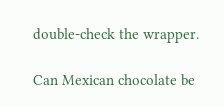double-check the wrapper.

Can Mexican chocolate be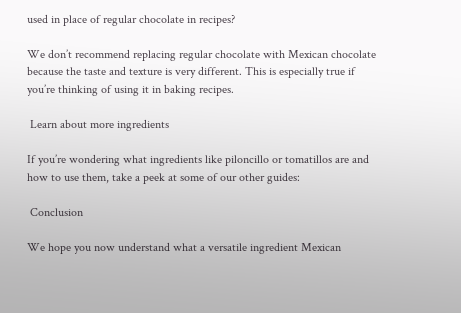used in place of regular chocolate in recipes?

We don’t recommend replacing regular chocolate with Mexican chocolate because the taste and texture is very different. This is especially true if you’re thinking of using it in baking recipes.

 Learn about more ingredients

If you’re wondering what ingredients like piloncillo or tomatillos are and how to use them, take a peek at some of our other guides:

 Conclusion

We hope you now understand what a versatile ingredient Mexican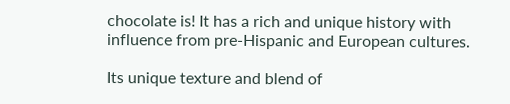chocolate is! It has a rich and unique history with influence from pre-Hispanic and European cultures.

Its unique texture and blend of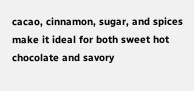cacao, cinnamon, sugar, and spices make it ideal for both sweet hot chocolate and savory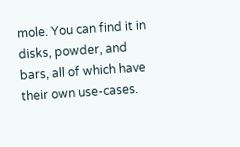mole. You can find it in disks, powder, and bars, all of which have their own use-cases.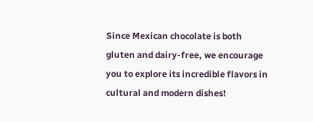Since Mexican chocolate is both gluten and dairy-free, we encourage you to explore its incredible flavors in cultural and modern dishes!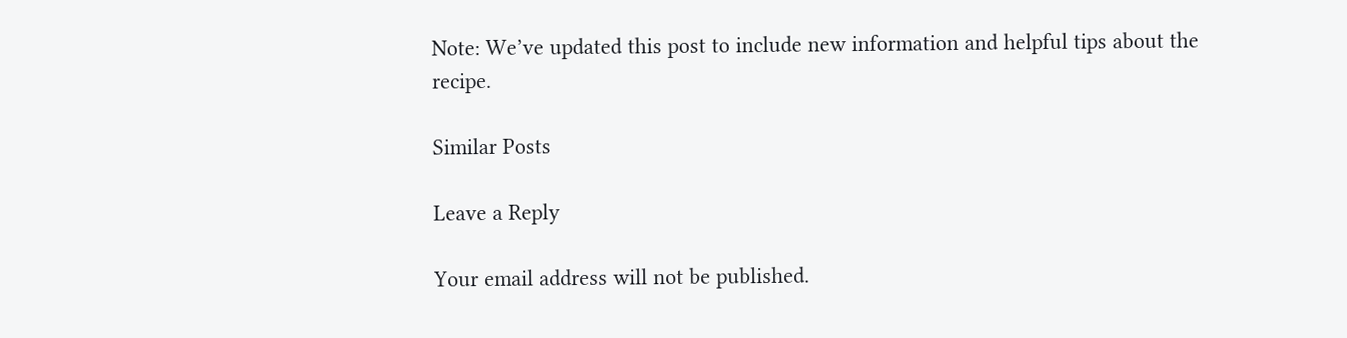Note: We’ve updated this post to include new information and helpful tips about the recipe.

Similar Posts

Leave a Reply

Your email address will not be published.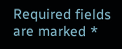Required fields are marked *